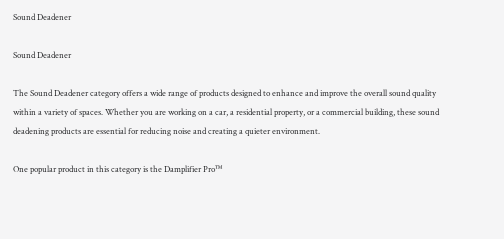Sound Deadener

Sound Deadener

The Sound Deadener category offers a wide range of products designed to enhance and improve the overall sound quality within a variety of spaces. Whether you are working on a car, a residential property, or a commercial building, these sound deadening products are essential for reducing noise and creating a quieter environment.

One popular product in this category is the Damplifier Pro™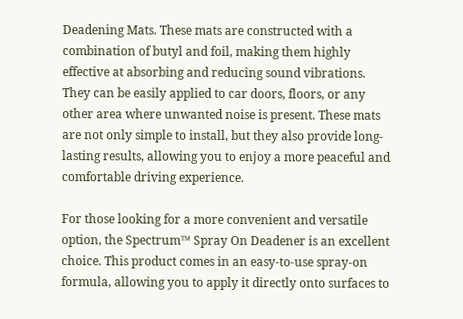Deadening Mats. These mats are constructed with a combination of butyl and foil, making them highly effective at absorbing and reducing sound vibrations. They can be easily applied to car doors, floors, or any other area where unwanted noise is present. These mats are not only simple to install, but they also provide long-lasting results, allowing you to enjoy a more peaceful and comfortable driving experience.

For those looking for a more convenient and versatile option, the Spectrum™ Spray On Deadener is an excellent choice. This product comes in an easy-to-use spray-on formula, allowing you to apply it directly onto surfaces to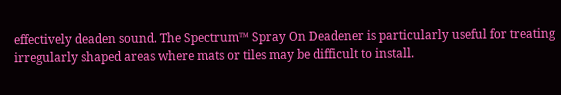effectively deaden sound. The Spectrum™ Spray On Deadener is particularly useful for treating irregularly shaped areas where mats or tiles may be difficult to install.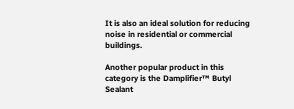It is also an ideal solution for reducing noise in residential or commercial buildings.

Another popular product in this category is the Damplifier™ Butyl Sealant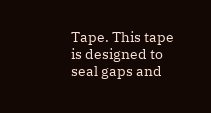Tape. This tape is designed to seal gaps and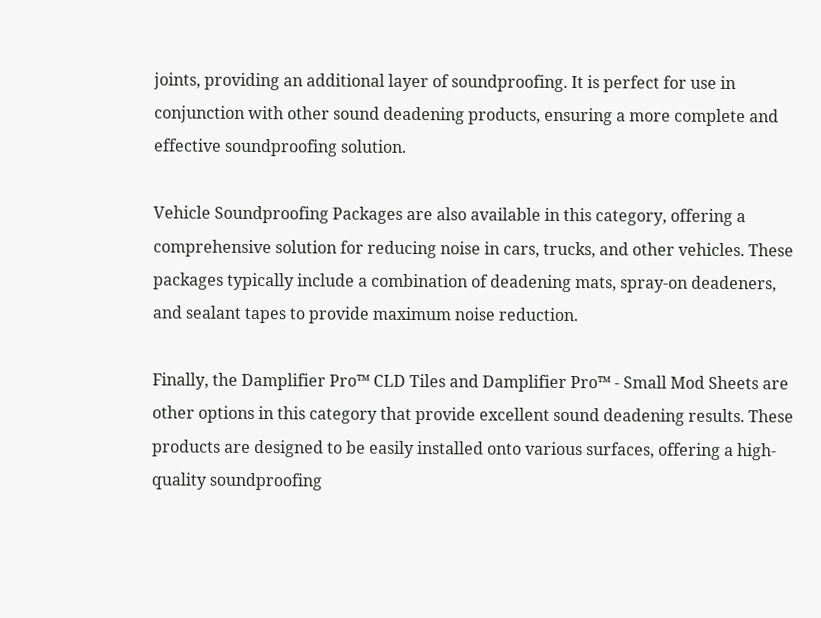joints, providing an additional layer of soundproofing. It is perfect for use in conjunction with other sound deadening products, ensuring a more complete and effective soundproofing solution.

Vehicle Soundproofing Packages are also available in this category, offering a comprehensive solution for reducing noise in cars, trucks, and other vehicles. These packages typically include a combination of deadening mats, spray-on deadeners, and sealant tapes to provide maximum noise reduction.

Finally, the Damplifier Pro™ CLD Tiles and Damplifier Pro™ - Small Mod Sheets are other options in this category that provide excellent sound deadening results. These products are designed to be easily installed onto various surfaces, offering a high-quality soundproofing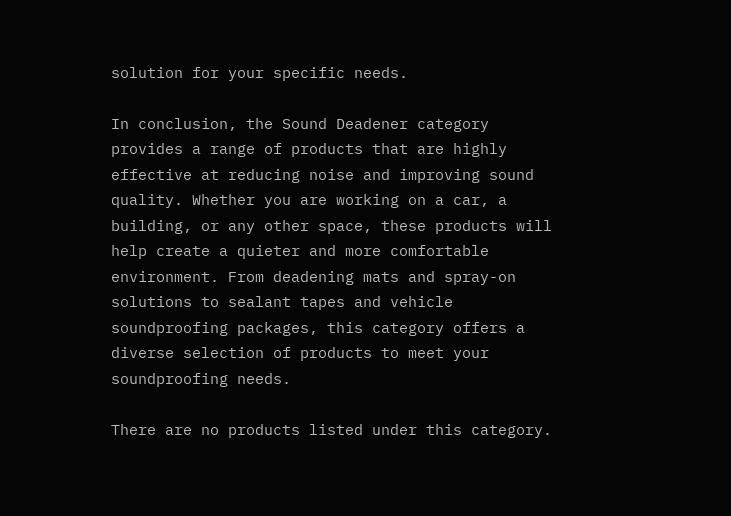solution for your specific needs.

In conclusion, the Sound Deadener category provides a range of products that are highly effective at reducing noise and improving sound quality. Whether you are working on a car, a building, or any other space, these products will help create a quieter and more comfortable environment. From deadening mats and spray-on solutions to sealant tapes and vehicle soundproofing packages, this category offers a diverse selection of products to meet your soundproofing needs.

There are no products listed under this category.